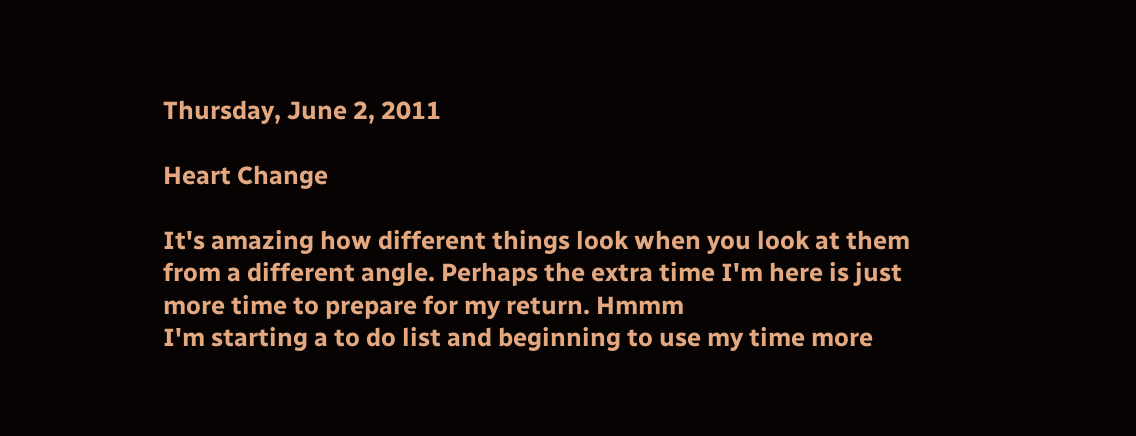Thursday, June 2, 2011

Heart Change

It's amazing how different things look when you look at them from a different angle. Perhaps the extra time I'm here is just more time to prepare for my return. Hmmm
I'm starting a to do list and beginning to use my time more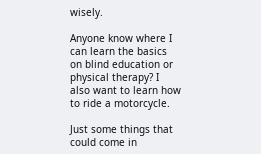wisely.

Anyone know where I can learn the basics on blind education or physical therapy? I also want to learn how to ride a motorcycle.

Just some things that could come in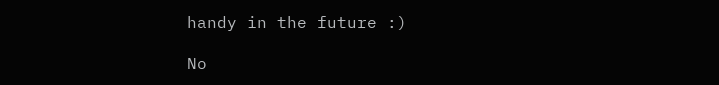handy in the future :)

No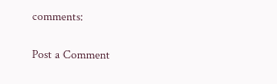comments:

Post a Comment